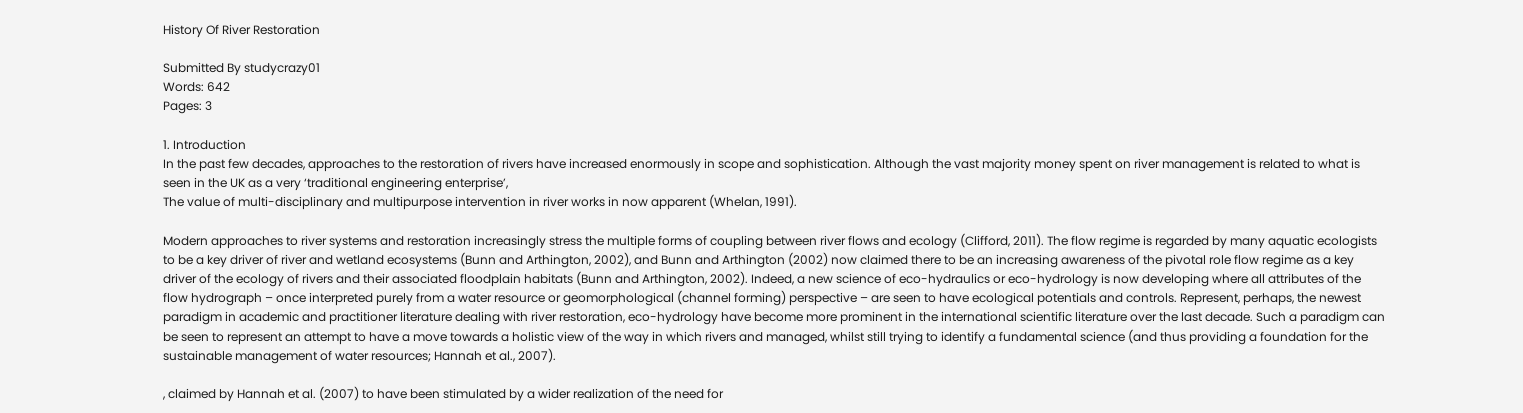History Of River Restoration

Submitted By studycrazy01
Words: 642
Pages: 3

1. Introduction
In the past few decades, approaches to the restoration of rivers have increased enormously in scope and sophistication. Although the vast majority money spent on river management is related to what is seen in the UK as a very ‘traditional engineering enterprise’,
The value of multi-disciplinary and multipurpose intervention in river works in now apparent (Whelan, 1991).

Modern approaches to river systems and restoration increasingly stress the multiple forms of coupling between river flows and ecology (Clifford, 2011). The flow regime is regarded by many aquatic ecologists to be a key driver of river and wetland ecosystems (Bunn and Arthington, 2002), and Bunn and Arthington (2002) now claimed there to be an increasing awareness of the pivotal role flow regime as a key driver of the ecology of rivers and their associated floodplain habitats (Bunn and Arthington, 2002). Indeed, a new science of eco-hydraulics or eco-hydrology is now developing where all attributes of the flow hydrograph – once interpreted purely from a water resource or geomorphological (channel forming) perspective – are seen to have ecological potentials and controls. Represent, perhaps, the newest paradigm in academic and practitioner literature dealing with river restoration, eco-hydrology have become more prominent in the international scientific literature over the last decade. Such a paradigm can be seen to represent an attempt to have a move towards a holistic view of the way in which rivers and managed, whilst still trying to identify a fundamental science (and thus providing a foundation for the sustainable management of water resources; Hannah et al., 2007).

, claimed by Hannah et al. (2007) to have been stimulated by a wider realization of the need for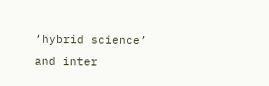‘hybrid science’ and inter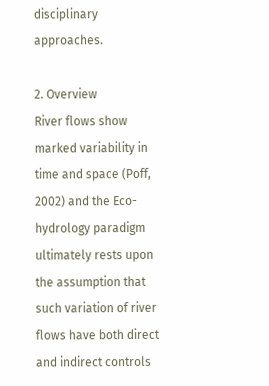disciplinary approaches.

2. Overview
River flows show marked variability in time and space (Poff, 2002) and the Eco-hydrology paradigm ultimately rests upon the assumption that such variation of river flows have both direct and indirect controls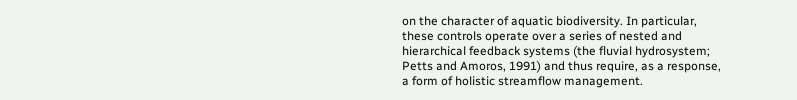on the character of aquatic biodiversity. In particular, these controls operate over a series of nested and hierarchical feedback systems (the fluvial hydrosystem; Petts and Amoros, 1991) and thus require, as a response, a form of holistic streamflow management.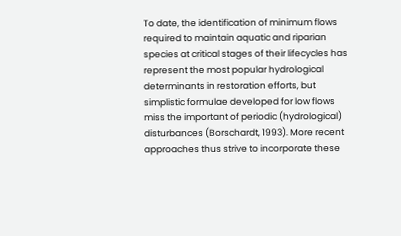To date, the identification of minimum flows required to maintain aquatic and riparian species at critical stages of their lifecycles has represent the most popular hydrological determinants in restoration efforts, but simplistic formulae developed for low flows miss the important of periodic (hydrological) disturbances (Borschardt, 1993). More recent approaches thus strive to incorporate these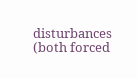disturbances (both forced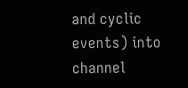and cyclic events) into channel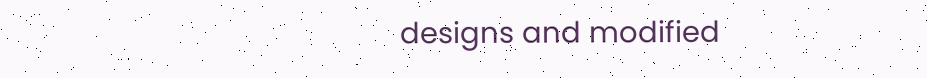designs and modified